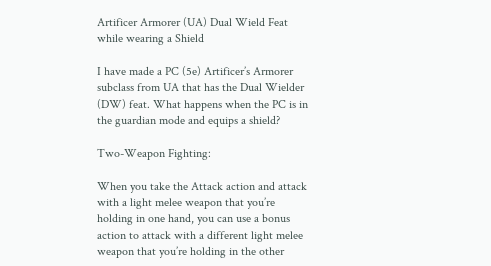Artificer Armorer (UA) Dual Wield Feat while wearing a Shield

I have made a PC (5e) Artificer’s Armorer subclass from UA that has the Dual Wielder (DW) feat. What happens when the PC is in the guardian mode and equips a shield?

Two-Weapon Fighting:

When you take the Attack action and attack with a light melee weapon that you’re holding in one hand, you can use a bonus action to attack with a different light melee weapon that you’re holding in the other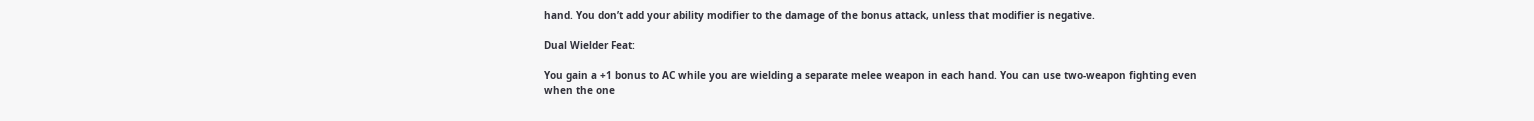hand. You don’t add your ability modifier to the damage of the bonus attack, unless that modifier is negative.

Dual Wielder Feat:

You gain a +1 bonus to AC while you are wielding a separate melee weapon in each hand. You can use two-weapon fighting even when the one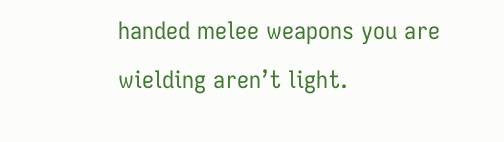handed melee weapons you are wielding aren’t light.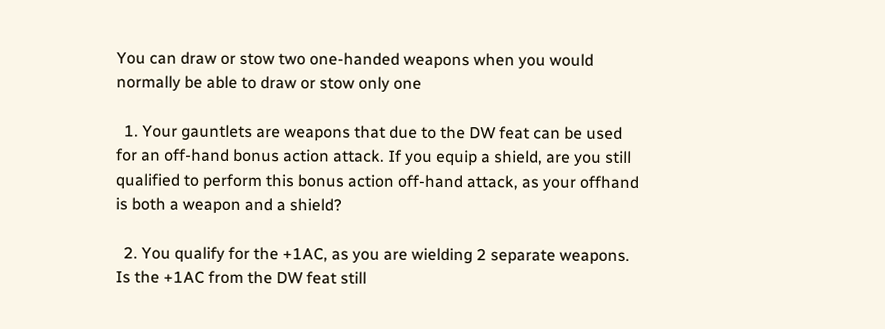You can draw or stow two one-handed weapons when you would normally be able to draw or stow only one

  1. Your gauntlets are weapons that due to the DW feat can be used for an off-hand bonus action attack. If you equip a shield, are you still qualified to perform this bonus action off-hand attack, as your offhand is both a weapon and a shield?

  2. You qualify for the +1AC, as you are wielding 2 separate weapons. Is the +1AC from the DW feat still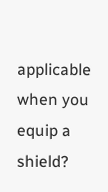applicable when you equip a shield?